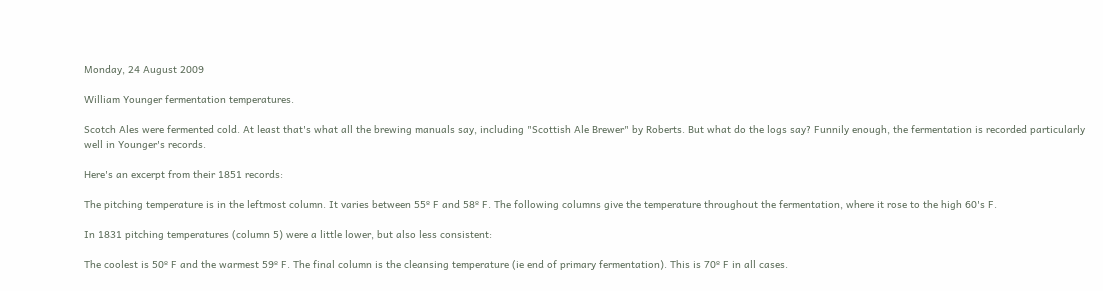Monday, 24 August 2009

William Younger fermentation temperatures.

Scotch Ales were fermented cold. At least that's what all the brewing manuals say, including "Scottish Ale Brewer" by Roberts. But what do the logs say? Funnily enough, the fermentation is recorded particularly well in Younger's records.

Here's an excerpt from their 1851 records:

The pitching temperature is in the leftmost column. It varies between 55º F and 58º F. The following columns give the temperature throughout the fermentation, where it rose to the high 60's F.

In 1831 pitching temperatures (column 5) were a little lower, but also less consistent:

The coolest is 50º F and the warmest 59º F. The final column is the cleansing temperature (ie end of primary fermentation). This is 70º F in all cases.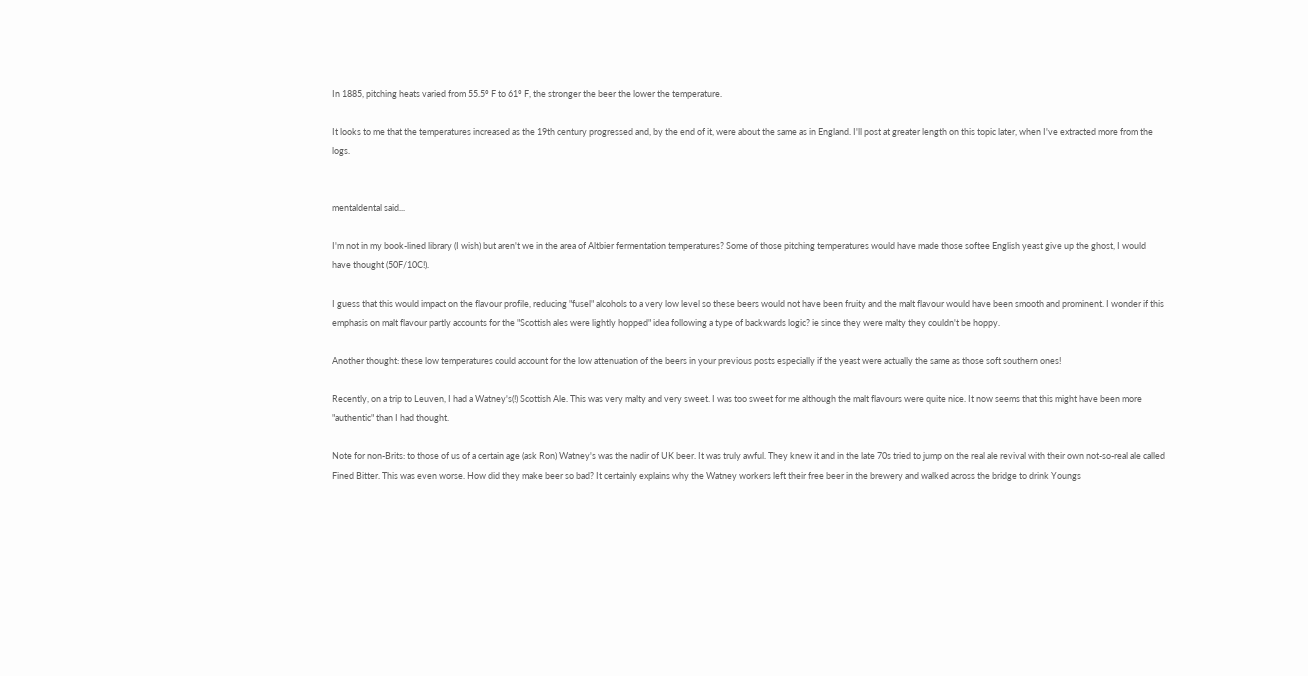In 1885, pitching heats varied from 55.5º F to 61º F, the stronger the beer the lower the temperature.

It looks to me that the temperatures increased as the 19th century progressed and, by the end of it, were about the same as in England. I'll post at greater length on this topic later, when I've extracted more from the logs.


mentaldental said...

I'm not in my book-lined library (I wish) but aren't we in the area of Altbier fermentation temperatures? Some of those pitching temperatures would have made those softee English yeast give up the ghost, I would have thought (50F/10C!).

I guess that this would impact on the flavour profile, reducing "fusel" alcohols to a very low level so these beers would not have been fruity and the malt flavour would have been smooth and prominent. I wonder if this emphasis on malt flavour partly accounts for the "Scottish ales were lightly hopped" idea following a type of backwards logic? ie since they were malty they couldn't be hoppy.

Another thought: these low temperatures could account for the low attenuation of the beers in your previous posts especially if the yeast were actually the same as those soft southern ones!

Recently, on a trip to Leuven, I had a Watney's(!) Scottish Ale. This was very malty and very sweet. I was too sweet for me although the malt flavours were quite nice. It now seems that this might have been more "authentic" than I had thought.

Note for non-Brits: to those of us of a certain age (ask Ron) Watney's was the nadir of UK beer. It was truly awful. They knew it and in the late 70s tried to jump on the real ale revival with their own not-so-real ale called Fined Bitter. This was even worse. How did they make beer so bad? It certainly explains why the Watney workers left their free beer in the brewery and walked across the bridge to drink Youngs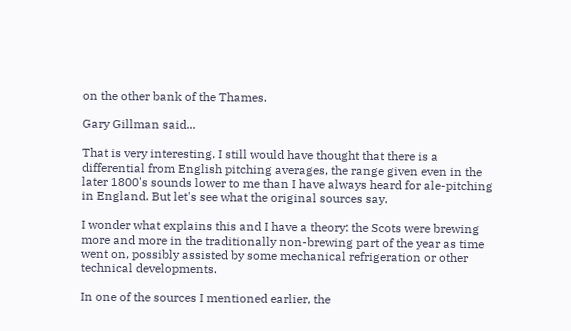on the other bank of the Thames.

Gary Gillman said...

That is very interesting. I still would have thought that there is a differential from English pitching averages, the range given even in the later 1800's sounds lower to me than I have always heard for ale-pitching in England. But let's see what the original sources say.

I wonder what explains this and I have a theory: the Scots were brewing more and more in the traditionally non-brewing part of the year as time went on, possibly assisted by some mechanical refrigeration or other technical developments.

In one of the sources I mentioned earlier, the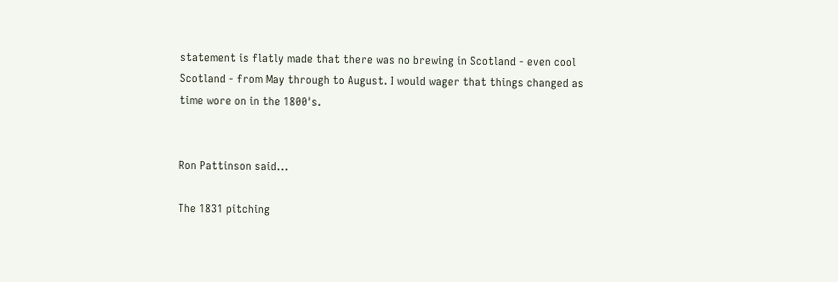statement is flatly made that there was no brewing in Scotland - even cool Scotland - from May through to August. I would wager that things changed as time wore on in the 1800's.


Ron Pattinson said...

The 1831 pitching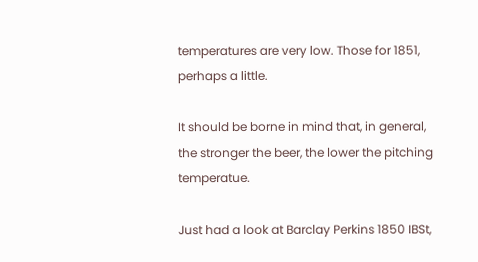temperatures are very low. Those for 1851, perhaps a little.

It should be borne in mind that, in general, the stronger the beer, the lower the pitching temperatue.

Just had a look at Barclay Perkins 1850 IBSt,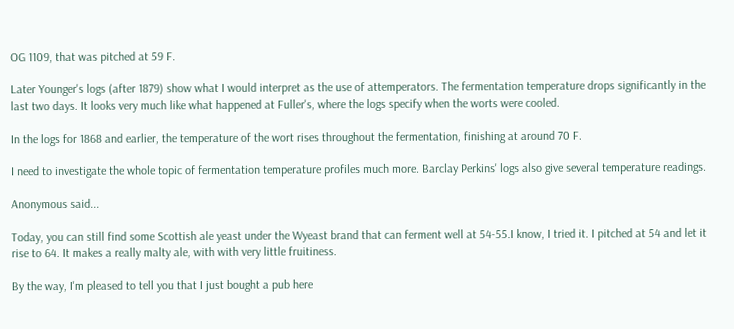OG 1109, that was pitched at 59 F.

Later Younger's logs (after 1879) show what I would interpret as the use of attemperators. The fermentation temperature drops significantly in the last two days. It looks very much like what happened at Fuller's, where the logs specify when the worts were cooled.

In the logs for 1868 and earlier, the temperature of the wort rises throughout the fermentation, finishing at around 70 F.

I need to investigate the whole topic of fermentation temperature profiles much more. Barclay Perkins' logs also give several temperature readings.

Anonymous said...

Today, you can still find some Scottish ale yeast under the Wyeast brand that can ferment well at 54-55.I know, I tried it. I pitched at 54 and let it rise to 64. It makes a really malty ale, with with very little fruitiness.

By the way, I'm pleased to tell you that I just bought a pub here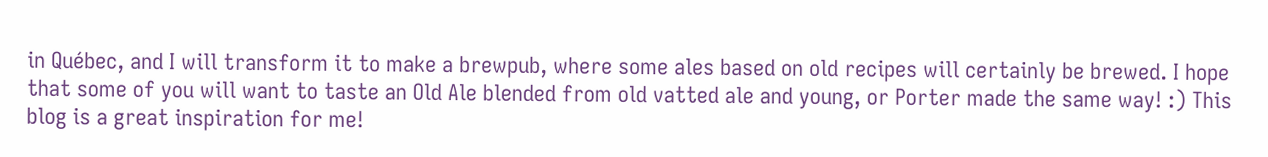in Québec, and I will transform it to make a brewpub, where some ales based on old recipes will certainly be brewed. I hope that some of you will want to taste an Old Ale blended from old vatted ale and young, or Porter made the same way! :) This blog is a great inspiration for me!